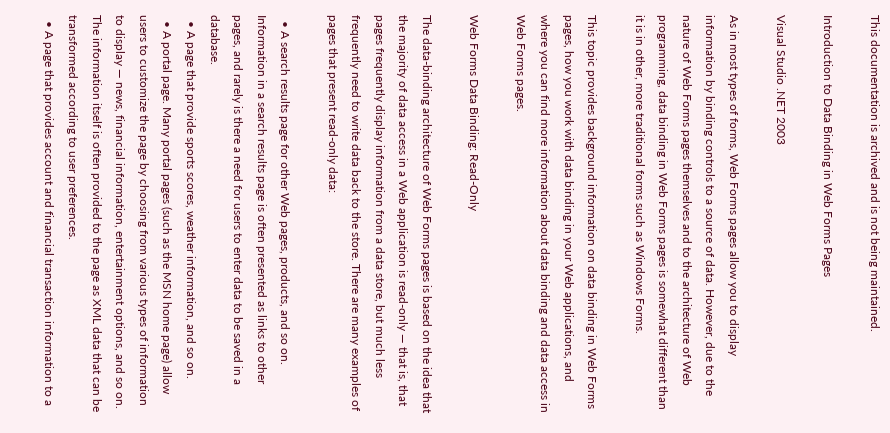This documentation is archived and is not being maintained.

Introduction to Data Binding in Web Forms Pages

Visual Studio .NET 2003

As in most types of forms, Web Forms pages allow you to display information by binding controls to a source of data. However, due to the nature of Web Forms pages themselves and to the architecture of Web programming, data binding in Web Forms pages is somewhat different than it is in other, more traditional forms such as Windows Forms.

This topic provides background information on data binding in Web Forms pages, how you work with data binding in your Web applications, and where you can find more information about data binding and data access in Web Forms pages.

Web Forms Data Binding: Read-Only

The data-binding architecture of Web Forms pages is based on the idea that the majority of data access in a Web application is read-only — that is, that pages frequently display information from a data store, but much less frequently need to write data back to the store. There are many examples of pages that present read-only data:

  • A search results page for other Web pages, products, and so on. Information in a search results page is often presented as links to other pages, and rarely is there a need for users to enter data to be saved in a database.
  • A page that provide sports scores, weather information, and so on.
  • A portal page. Many portal pages (such as the MSN home page) allow users to customize the page by choosing from various types of information to display — news, financial information, entertainment options, and so on. The information itself is often provided to the page as XML data that can be transformed according to user preferences.
  • A page that provides account and financial transaction information to a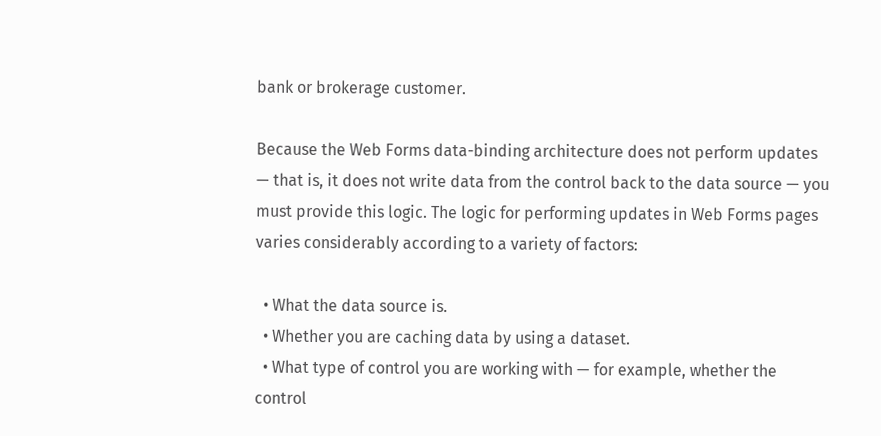bank or brokerage customer.

Because the Web Forms data-binding architecture does not perform updates — that is, it does not write data from the control back to the data source — you must provide this logic. The logic for performing updates in Web Forms pages varies considerably according to a variety of factors:

  • What the data source is.
  • Whether you are caching data by using a dataset.
  • What type of control you are working with — for example, whether the control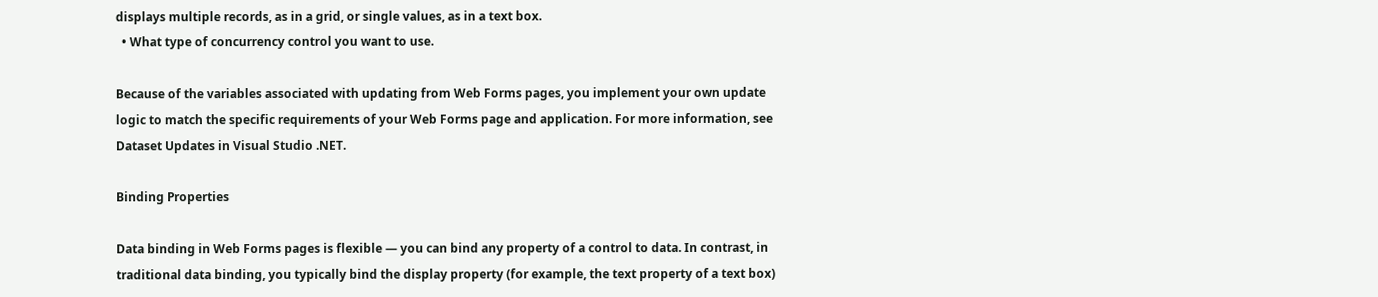displays multiple records, as in a grid, or single values, as in a text box.
  • What type of concurrency control you want to use.

Because of the variables associated with updating from Web Forms pages, you implement your own update logic to match the specific requirements of your Web Forms page and application. For more information, see Dataset Updates in Visual Studio .NET.

Binding Properties

Data binding in Web Forms pages is flexible — you can bind any property of a control to data. In contrast, in traditional data binding, you typically bind the display property (for example, the text property of a text box)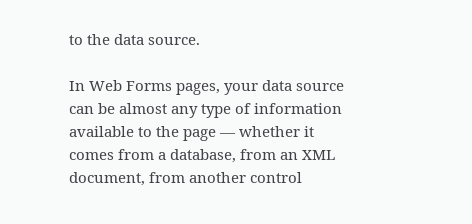to the data source.

In Web Forms pages, your data source can be almost any type of information available to the page — whether it comes from a database, from an XML document, from another control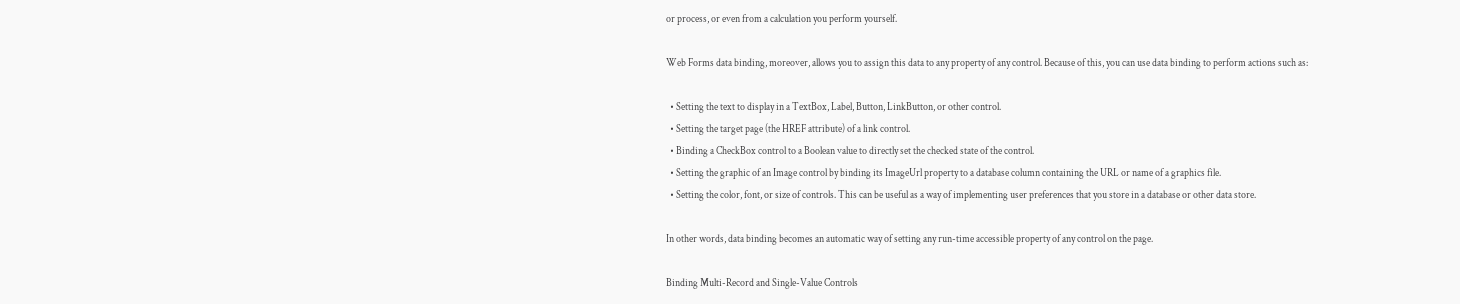or process, or even from a calculation you perform yourself.

Web Forms data binding, moreover, allows you to assign this data to any property of any control. Because of this, you can use data binding to perform actions such as:

  • Setting the text to display in a TextBox, Label, Button, LinkButton, or other control.
  • Setting the target page (the HREF attribute) of a link control.
  • Binding a CheckBox control to a Boolean value to directly set the checked state of the control.
  • Setting the graphic of an Image control by binding its ImageUrl property to a database column containing the URL or name of a graphics file.
  • Setting the color, font, or size of controls. This can be useful as a way of implementing user preferences that you store in a database or other data store.

In other words, data binding becomes an automatic way of setting any run-time accessible property of any control on the page.

Binding Multi-Record and Single-Value Controls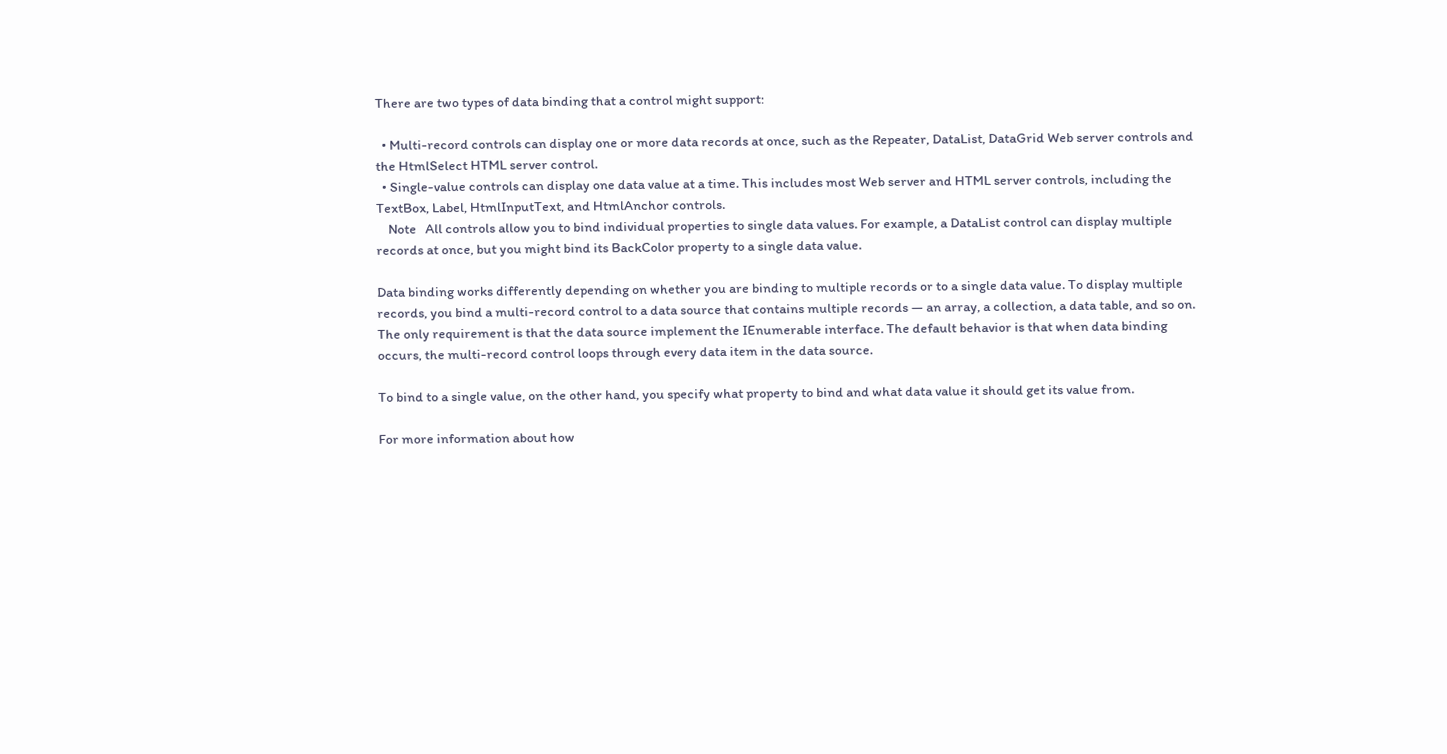There are two types of data binding that a control might support:

  • Multi-record controls can display one or more data records at once, such as the Repeater, DataList, DataGrid Web server controls and the HtmlSelect HTML server control.
  • Single-value controls can display one data value at a time. This includes most Web server and HTML server controls, including the TextBox, Label, HtmlInputText, and HtmlAnchor controls.
    Note   All controls allow you to bind individual properties to single data values. For example, a DataList control can display multiple records at once, but you might bind its BackColor property to a single data value.

Data binding works differently depending on whether you are binding to multiple records or to a single data value. To display multiple records, you bind a multi-record control to a data source that contains multiple records — an array, a collection, a data table, and so on. The only requirement is that the data source implement the IEnumerable interface. The default behavior is that when data binding occurs, the multi-record control loops through every data item in the data source.

To bind to a single value, on the other hand, you specify what property to bind and what data value it should get its value from.

For more information about how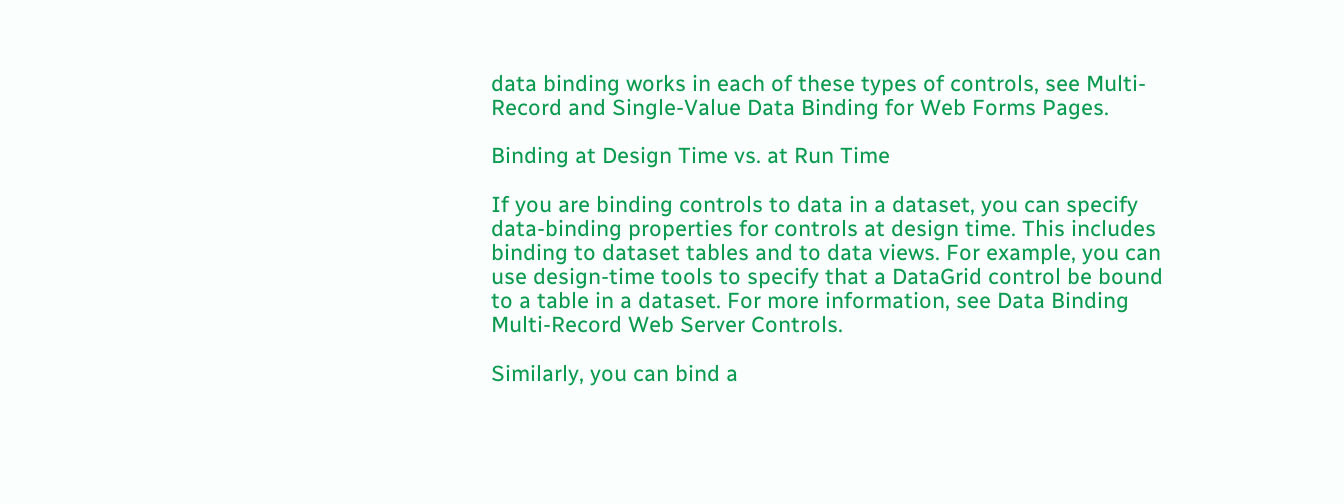data binding works in each of these types of controls, see Multi-Record and Single-Value Data Binding for Web Forms Pages.

Binding at Design Time vs. at Run Time

If you are binding controls to data in a dataset, you can specify data-binding properties for controls at design time. This includes binding to dataset tables and to data views. For example, you can use design-time tools to specify that a DataGrid control be bound to a table in a dataset. For more information, see Data Binding Multi-Record Web Server Controls.

Similarly, you can bind a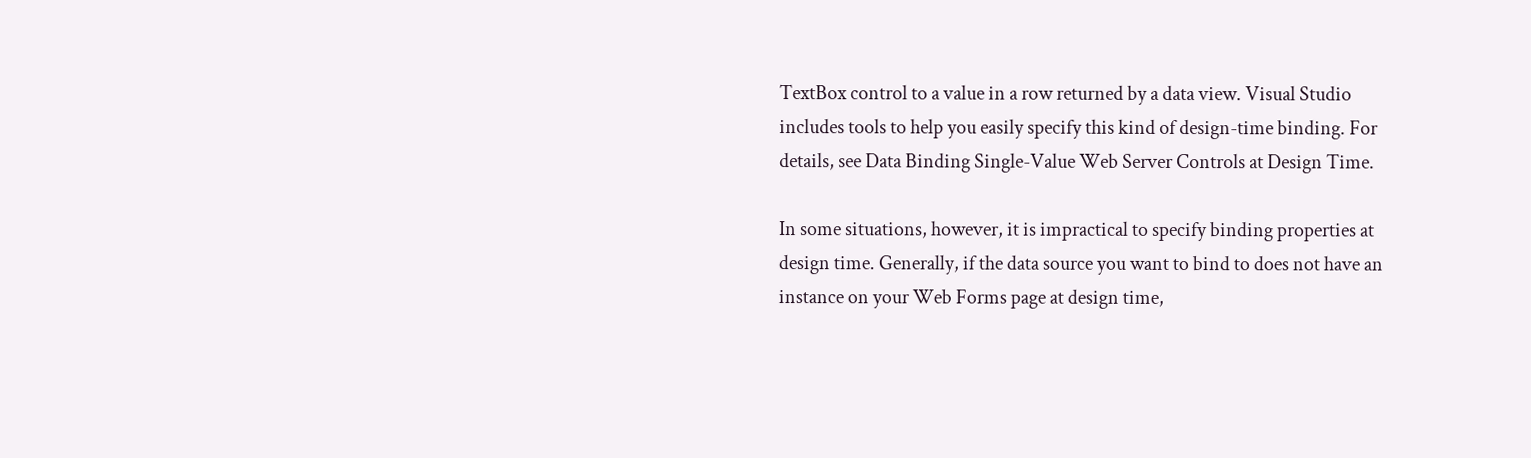TextBox control to a value in a row returned by a data view. Visual Studio includes tools to help you easily specify this kind of design-time binding. For details, see Data Binding Single-Value Web Server Controls at Design Time.

In some situations, however, it is impractical to specify binding properties at design time. Generally, if the data source you want to bind to does not have an instance on your Web Forms page at design time,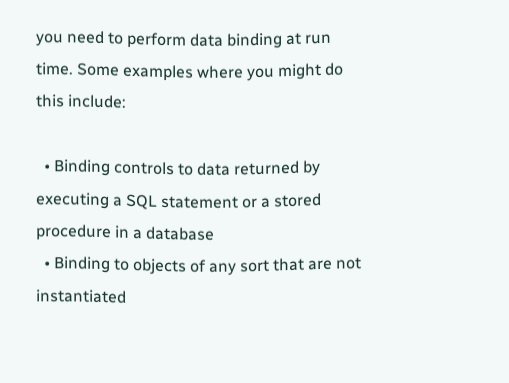you need to perform data binding at run time. Some examples where you might do this include:

  • Binding controls to data returned by executing a SQL statement or a stored procedure in a database
  • Binding to objects of any sort that are not instantiated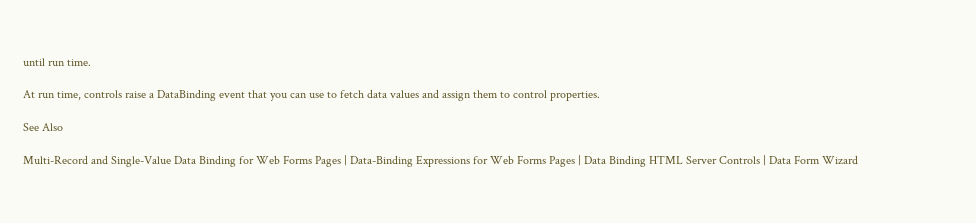until run time.

At run time, controls raise a DataBinding event that you can use to fetch data values and assign them to control properties.

See Also

Multi-Record and Single-Value Data Binding for Web Forms Pages | Data-Binding Expressions for Web Forms Pages | Data Binding HTML Server Controls | Data Form Wizard